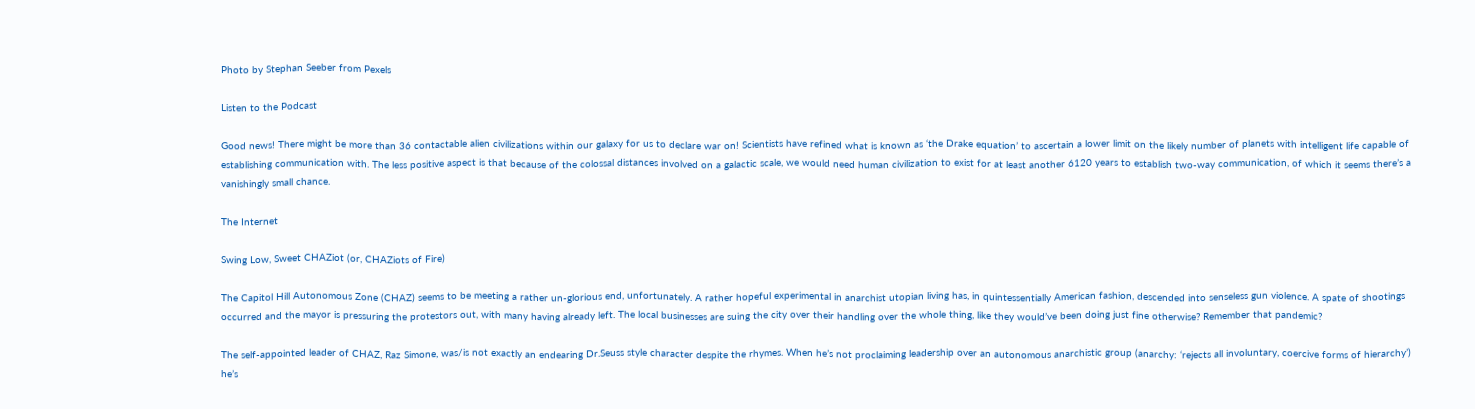Photo by Stephan Seeber from Pexels

Listen to the Podcast

Good news! There might be more than 36 contactable alien civilizations within our galaxy for us to declare war on! Scientists have refined what is known as ‘the Drake equation’ to ascertain a lower limit on the likely number of planets with intelligent life capable of establishing communication with. The less positive aspect is that because of the colossal distances involved on a galactic scale, we would need human civilization to exist for at least another 6120 years to establish two-way communication, of which it seems there’s a vanishingly small chance.

The Internet

Swing Low, Sweet CHAZiot (or, CHAZiots of Fire)

The Capitol Hill Autonomous Zone (CHAZ) seems to be meeting a rather un-glorious end, unfortunately. A rather hopeful experimental in anarchist utopian living has, in quintessentially American fashion, descended into senseless gun violence. A spate of shootings occurred and the mayor is pressuring the protestors out, with many having already left. The local businesses are suing the city over their handling over the whole thing, like they would’ve been doing just fine otherwise? Remember that pandemic?

The self-appointed leader of CHAZ, Raz Simone, was/is not exactly an endearing Dr.Seuss style character despite the rhymes. When he’s not proclaiming leadership over an autonomous anarchistic group (anarchy: ‘rejects all involuntary, coercive forms of hierarchy’) he’s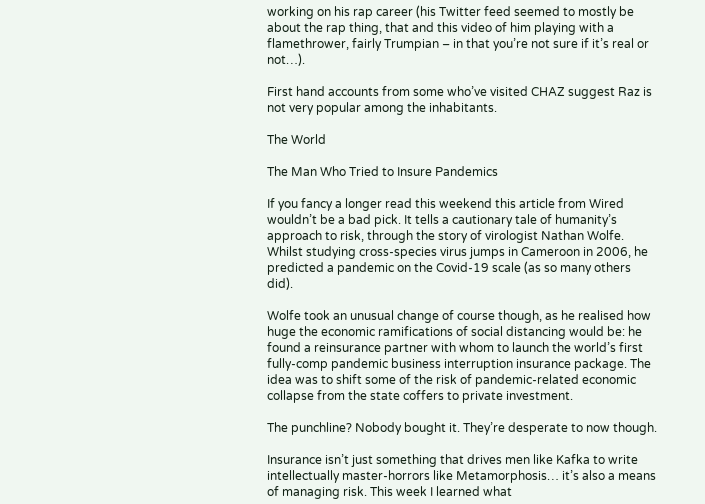working on his rap career (his Twitter feed seemed to mostly be about the rap thing, that and this video of him playing with a flamethrower, fairly Trumpian – in that you’re not sure if it’s real or not…).

First hand accounts from some who’ve visited CHAZ suggest Raz is not very popular among the inhabitants.

The World

The Man Who Tried to Insure Pandemics

If you fancy a longer read this weekend this article from Wired wouldn’t be a bad pick. It tells a cautionary tale of humanity’s approach to risk, through the story of virologist Nathan Wolfe. Whilst studying cross-species virus jumps in Cameroon in 2006, he predicted a pandemic on the Covid-19 scale (as so many others did).

Wolfe took an unusual change of course though, as he realised how huge the economic ramifications of social distancing would be: he found a reinsurance partner with whom to launch the world’s first fully-comp pandemic business interruption insurance package. The idea was to shift some of the risk of pandemic-related economic collapse from the state coffers to private investment.

The punchline? Nobody bought it. They’re desperate to now though.

Insurance isn’t just something that drives men like Kafka to write intellectually master-horrors like Metamorphosis… it’s also a means of managing risk. This week I learned what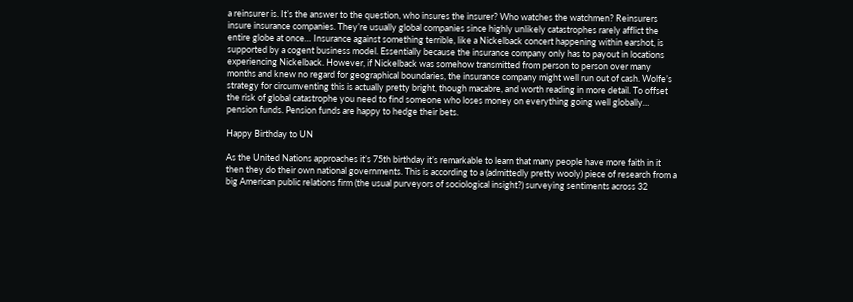a reinsurer is. It’s the answer to the question, who insures the insurer? Who watches the watchmen? Reinsurers insure insurance companies. They’re usually global companies since highly unlikely catastrophes rarely afflict the entire globe at once… Insurance against something terrible, like a Nickelback concert happening within earshot, is supported by a cogent business model. Essentially because the insurance company only has to payout in locations experiencing Nickelback. However, if Nickelback was somehow transmitted from person to person over many months and knew no regard for geographical boundaries, the insurance company might well run out of cash. Wolfe’s strategy for circumventing this is actually pretty bright, though macabre, and worth reading in more detail. To offset the risk of global catastrophe you need to find someone who loses money on everything going well globally… pension funds. Pension funds are happy to hedge their bets.

Happy Birthday to UN

As the United Nations approaches it’s 75th birthday it’s remarkable to learn that many people have more faith in it then they do their own national governments. This is according to a (admittedly pretty wooly) piece of research from a big American public relations firm (the usual purveyors of sociological insight?) surveying sentiments across 32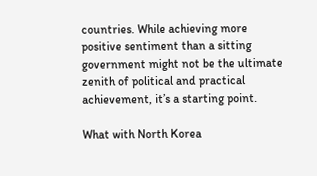countries. While achieving more positive sentiment than a sitting government might not be the ultimate zenith of political and practical achievement, it’s a starting point.

What with North Korea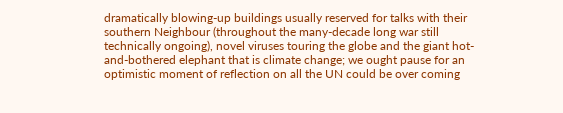dramatically blowing-up buildings usually reserved for talks with their southern Neighbour (throughout the many-decade long war still technically ongoing), novel viruses touring the globe and the giant hot-and-bothered elephant that is climate change; we ought pause for an optimistic moment of reflection on all the UN could be over coming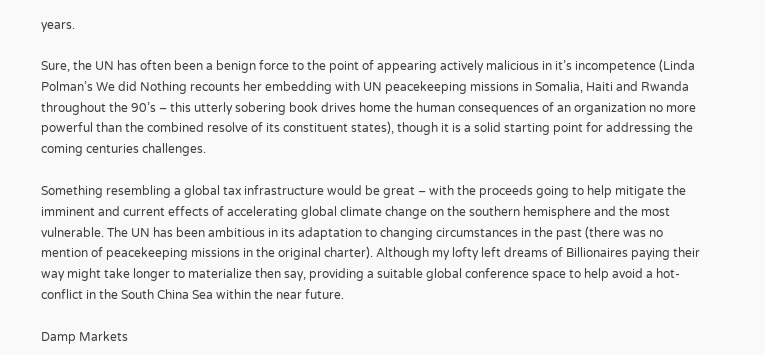years.

Sure, the UN has often been a benign force to the point of appearing actively malicious in it’s incompetence (Linda Polman’s We did Nothing recounts her embedding with UN peacekeeping missions in Somalia, Haiti and Rwanda throughout the 90’s – this utterly sobering book drives home the human consequences of an organization no more powerful than the combined resolve of its constituent states), though it is a solid starting point for addressing the coming centuries challenges.

Something resembling a global tax infrastructure would be great – with the proceeds going to help mitigate the imminent and current effects of accelerating global climate change on the southern hemisphere and the most vulnerable. The UN has been ambitious in its adaptation to changing circumstances in the past (there was no mention of peacekeeping missions in the original charter). Although my lofty left dreams of Billionaires paying their way might take longer to materialize then say, providing a suitable global conference space to help avoid a hot-conflict in the South China Sea within the near future.

Damp Markets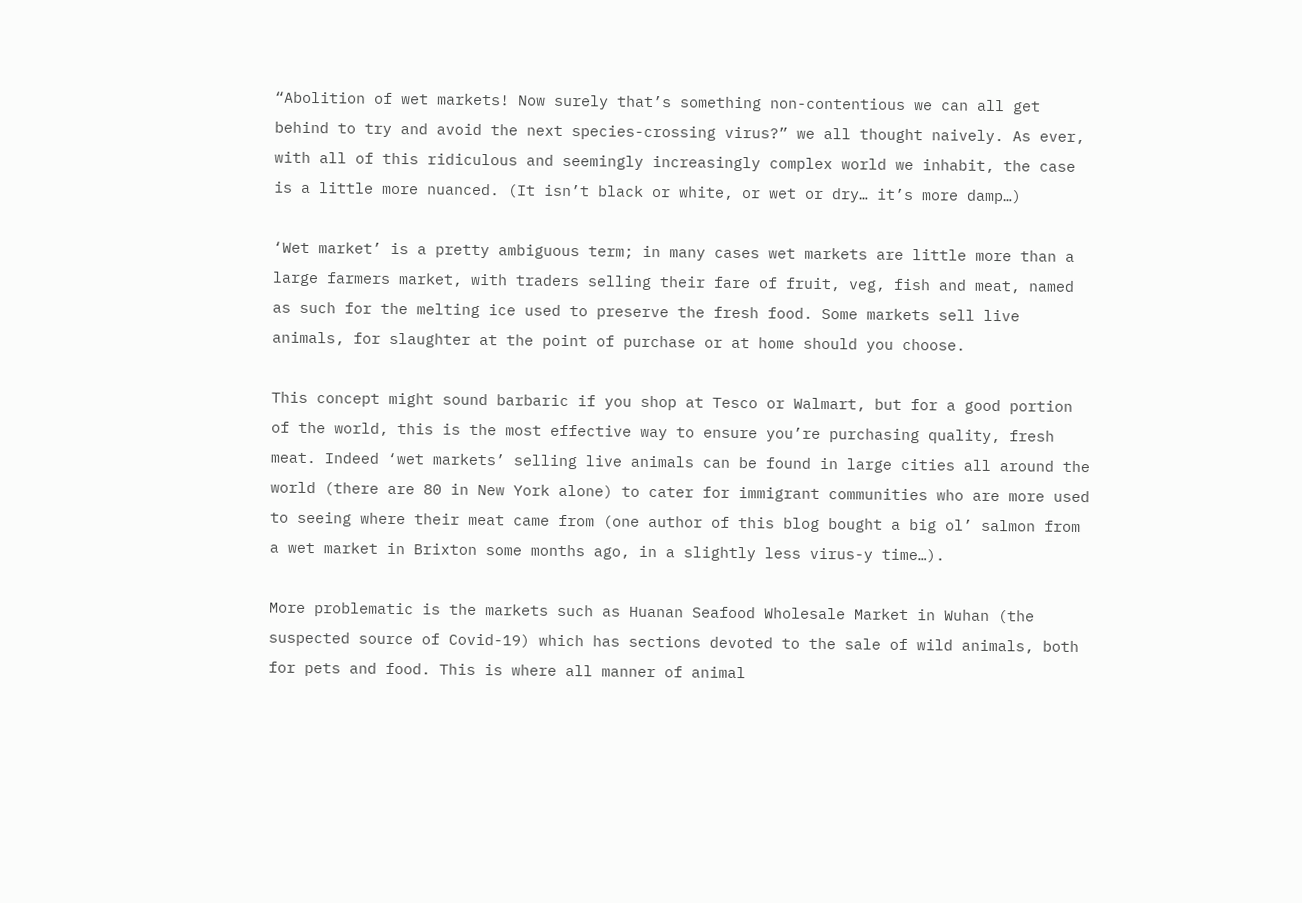“Abolition of wet markets! Now surely that’s something non-contentious we can all get behind to try and avoid the next species-crossing virus?” we all thought naively. As ever, with all of this ridiculous and seemingly increasingly complex world we inhabit, the case is a little more nuanced. (It isn’t black or white, or wet or dry… it’s more damp…)

‘Wet market’ is a pretty ambiguous term; in many cases wet markets are little more than a large farmers market, with traders selling their fare of fruit, veg, fish and meat, named as such for the melting ice used to preserve the fresh food. Some markets sell live animals, for slaughter at the point of purchase or at home should you choose.

This concept might sound barbaric if you shop at Tesco or Walmart, but for a good portion of the world, this is the most effective way to ensure you’re purchasing quality, fresh meat. Indeed ‘wet markets’ selling live animals can be found in large cities all around the world (there are 80 in New York alone) to cater for immigrant communities who are more used to seeing where their meat came from (one author of this blog bought a big ol’ salmon from a wet market in Brixton some months ago, in a slightly less virus-y time…).

More problematic is the markets such as Huanan Seafood Wholesale Market in Wuhan (the suspected source of Covid-19) which has sections devoted to the sale of wild animals, both for pets and food. This is where all manner of animal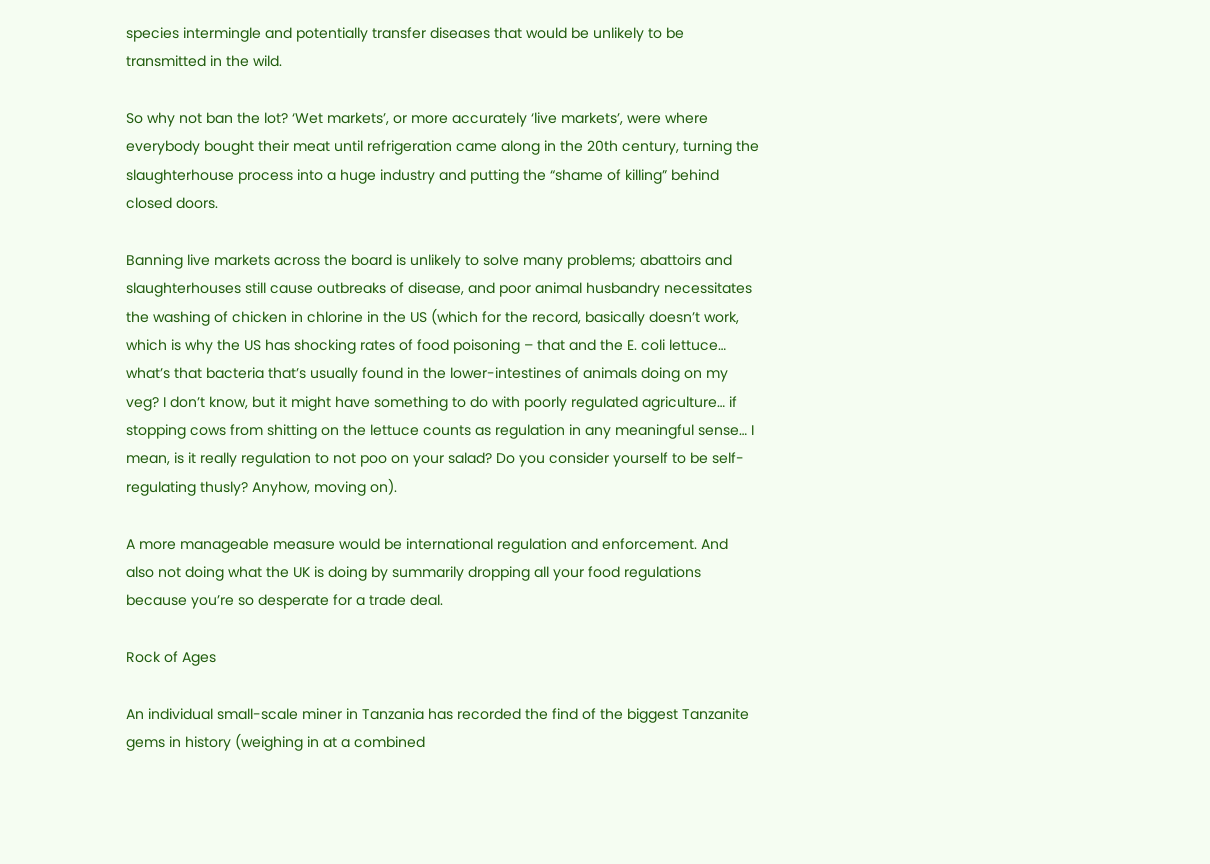species intermingle and potentially transfer diseases that would be unlikely to be transmitted in the wild.

So why not ban the lot? ‘Wet markets’, or more accurately ‘live markets’, were where everybody bought their meat until refrigeration came along in the 20th century, turning the slaughterhouse process into a huge industry and putting the “shame of killing” behind closed doors.

Banning live markets across the board is unlikely to solve many problems; abattoirs and slaughterhouses still cause outbreaks of disease, and poor animal husbandry necessitates the washing of chicken in chlorine in the US (which for the record, basically doesn’t work, which is why the US has shocking rates of food poisoning – that and the E. coli lettuce… what’s that bacteria that’s usually found in the lower-intestines of animals doing on my veg? I don’t know, but it might have something to do with poorly regulated agriculture… if stopping cows from shitting on the lettuce counts as regulation in any meaningful sense… I mean, is it really regulation to not poo on your salad? Do you consider yourself to be self-regulating thusly? Anyhow, moving on).

A more manageable measure would be international regulation and enforcement. And also not doing what the UK is doing by summarily dropping all your food regulations because you’re so desperate for a trade deal.

Rock of Ages

An individual small-scale miner in Tanzania has recorded the find of the biggest Tanzanite gems in history (weighing in at a combined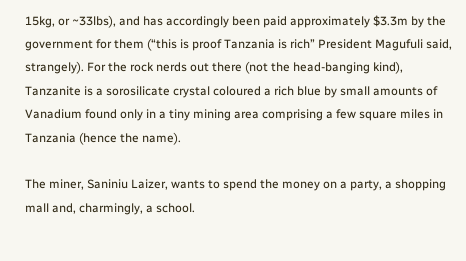15kg, or ~33lbs), and has accordingly been paid approximately $3.3m by the government for them (“this is proof Tanzania is rich” President Magufuli said, strangely). For the rock nerds out there (not the head-banging kind), Tanzanite is a sorosilicate crystal coloured a rich blue by small amounts of Vanadium found only in a tiny mining area comprising a few square miles in Tanzania (hence the name).

The miner, Saniniu Laizer, wants to spend the money on a party, a shopping mall and, charmingly, a school.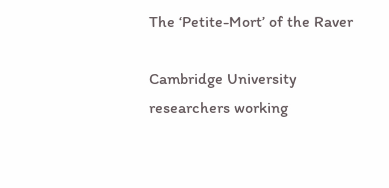The ‘Petite-Mort’ of the Raver

Cambridge University researchers working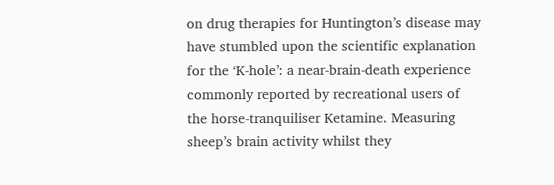on drug therapies for Huntington’s disease may have stumbled upon the scientific explanation for the ‘K-hole’: a near-brain-death experience commonly reported by recreational users of the horse-tranquiliser Ketamine. Measuring sheep’s brain activity whilst they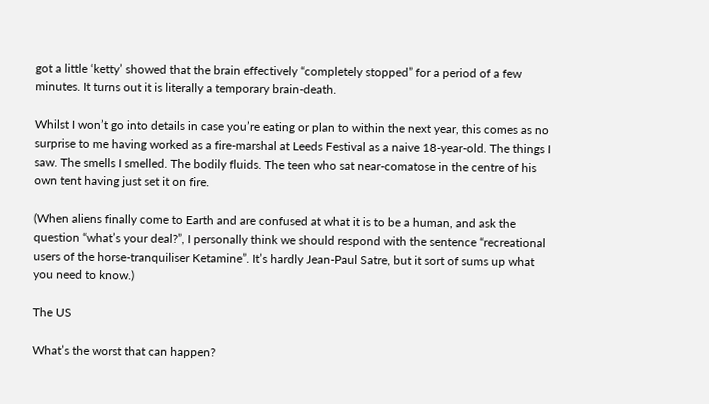got a little ‘ketty’ showed that the brain effectively “completely stopped” for a period of a few minutes. It turns out it is literally a temporary brain-death.

Whilst I won’t go into details in case you’re eating or plan to within the next year, this comes as no surprise to me having worked as a fire-marshal at Leeds Festival as a naive 18-year-old. The things I saw. The smells I smelled. The bodily fluids. The teen who sat near-comatose in the centre of his own tent having just set it on fire.

(When aliens finally come to Earth and are confused at what it is to be a human, and ask the question “what’s your deal?”, I personally think we should respond with the sentence “recreational users of the horse-tranquiliser Ketamine”. It’s hardly Jean-Paul Satre, but it sort of sums up what you need to know.)

The US

What’s the worst that can happen?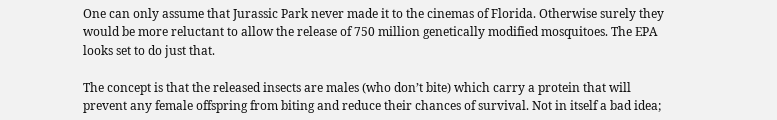One can only assume that Jurassic Park never made it to the cinemas of Florida. Otherwise surely they would be more reluctant to allow the release of 750 million genetically modified mosquitoes. The EPA looks set to do just that.

The concept is that the released insects are males (who don’t bite) which carry a protein that will prevent any female offspring from biting and reduce their chances of survival. Not in itself a bad idea;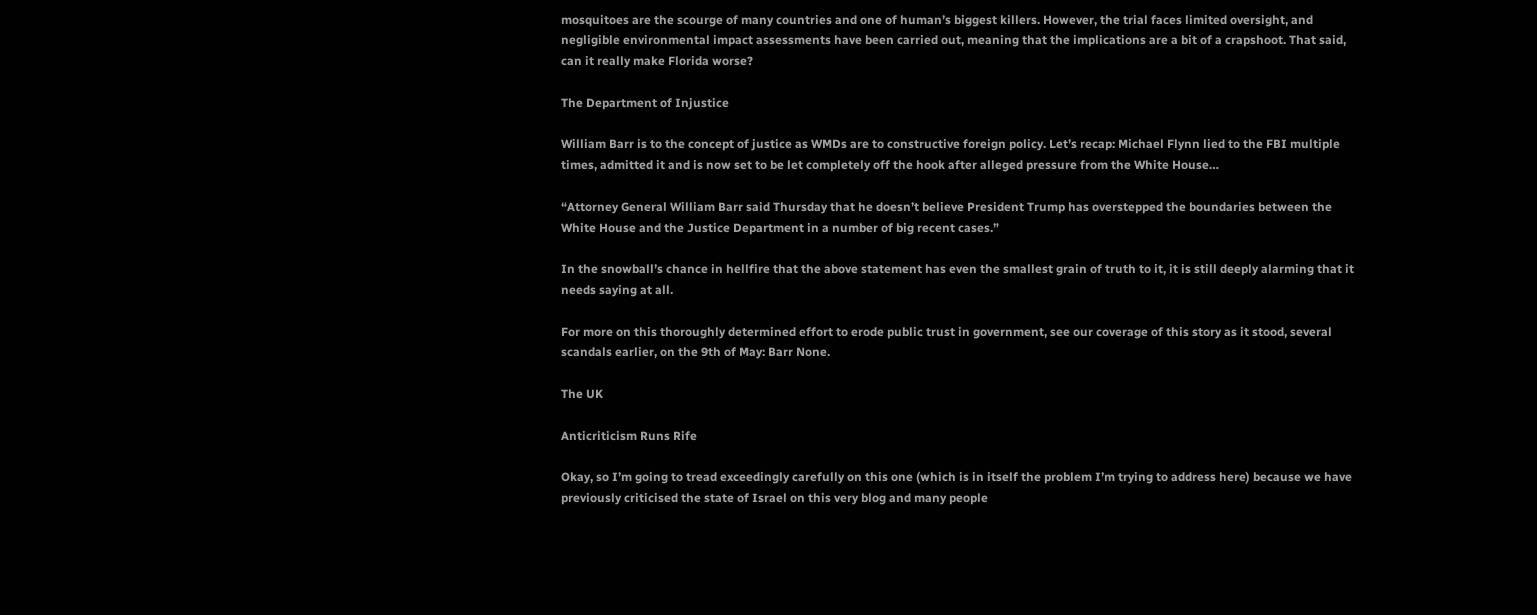mosquitoes are the scourge of many countries and one of human’s biggest killers. However, the trial faces limited oversight, and negligible environmental impact assessments have been carried out, meaning that the implications are a bit of a crapshoot. That said, can it really make Florida worse?

The Department of Injustice

William Barr is to the concept of justice as WMDs are to constructive foreign policy. Let’s recap: Michael Flynn lied to the FBI multiple times, admitted it and is now set to be let completely off the hook after alleged pressure from the White House…

“Attorney General William Barr said Thursday that he doesn’t believe President Trump has overstepped the boundaries between the White House and the Justice Department in a number of big recent cases.”

In the snowball’s chance in hellfire that the above statement has even the smallest grain of truth to it, it is still deeply alarming that it needs saying at all.

For more on this thoroughly determined effort to erode public trust in government, see our coverage of this story as it stood, several scandals earlier, on the 9th of May: Barr None.

The UK

Anticriticism Runs Rife

Okay, so I’m going to tread exceedingly carefully on this one (which is in itself the problem I’m trying to address here) because we have previously criticised the state of Israel on this very blog and many people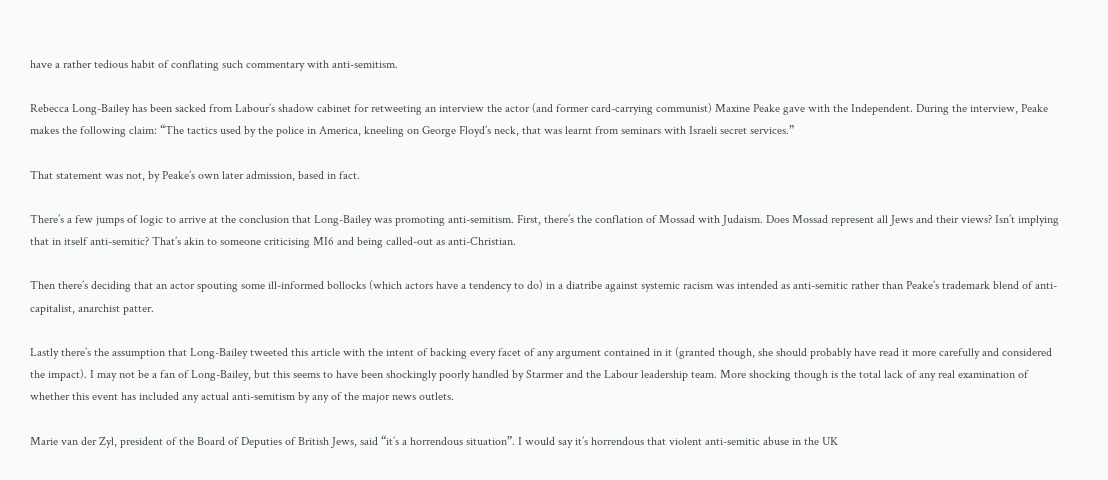have a rather tedious habit of conflating such commentary with anti-semitism.

Rebecca Long-Bailey has been sacked from Labour’s shadow cabinet for retweeting an interview the actor (and former card-carrying communist) Maxine Peake gave with the Independent. During the interview, Peake makes the following claim: “The tactics used by the police in America, kneeling on George Floyd’s neck, that was learnt from seminars with Israeli secret services.”

That statement was not, by Peake’s own later admission, based in fact.

There’s a few jumps of logic to arrive at the conclusion that Long-Bailey was promoting anti-semitism. First, there’s the conflation of Mossad with Judaism. Does Mossad represent all Jews and their views? Isn’t implying that in itself anti-semitic? That’s akin to someone criticising MI6 and being called-out as anti-Christian.

Then there’s deciding that an actor spouting some ill-informed bollocks (which actors have a tendency to do) in a diatribe against systemic racism was intended as anti-semitic rather than Peake’s trademark blend of anti-capitalist, anarchist patter.

Lastly there’s the assumption that Long-Bailey tweeted this article with the intent of backing every facet of any argument contained in it (granted though, she should probably have read it more carefully and considered the impact). I may not be a fan of Long-Bailey, but this seems to have been shockingly poorly handled by Starmer and the Labour leadership team. More shocking though is the total lack of any real examination of whether this event has included any actual anti-semitism by any of the major news outlets.

Marie van der Zyl, president of the Board of Deputies of British Jews, said “it’s a horrendous situation”. I would say it’s horrendous that violent anti-semitic abuse in the UK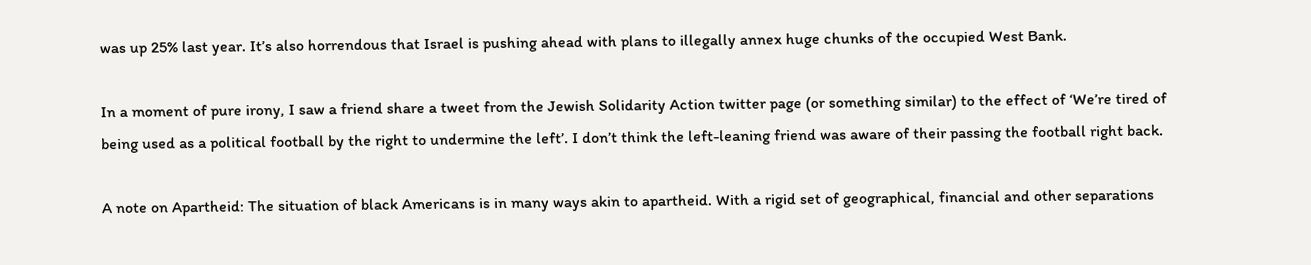was up 25% last year. It’s also horrendous that Israel is pushing ahead with plans to illegally annex huge chunks of the occupied West Bank.

In a moment of pure irony, I saw a friend share a tweet from the Jewish Solidarity Action twitter page (or something similar) to the effect of ‘We’re tired of being used as a political football by the right to undermine the left’. I don’t think the left-leaning friend was aware of their passing the football right back.

A note on Apartheid: The situation of black Americans is in many ways akin to apartheid. With a rigid set of geographical, financial and other separations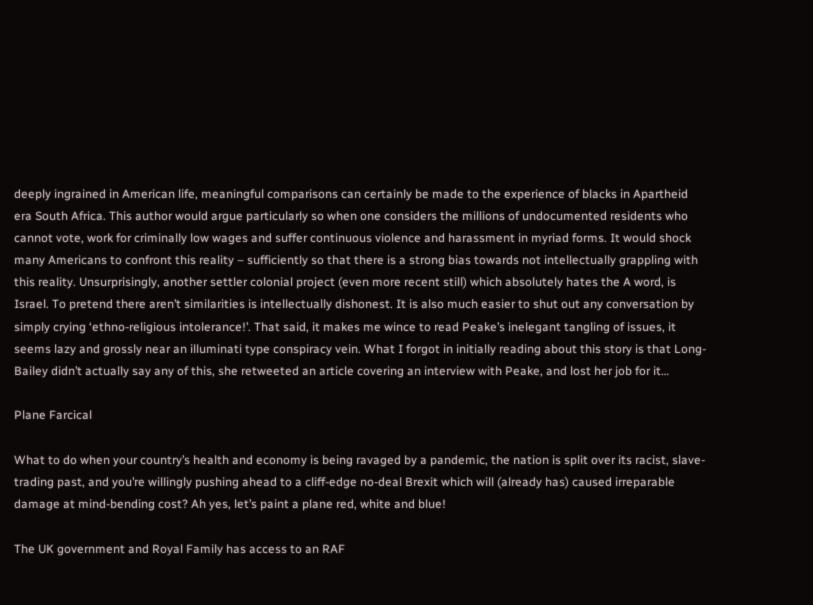deeply ingrained in American life, meaningful comparisons can certainly be made to the experience of blacks in Apartheid era South Africa. This author would argue particularly so when one considers the millions of undocumented residents who cannot vote, work for criminally low wages and suffer continuous violence and harassment in myriad forms. It would shock many Americans to confront this reality – sufficiently so that there is a strong bias towards not intellectually grappling with this reality. Unsurprisingly, another settler colonial project (even more recent still) which absolutely hates the A word, is Israel. To pretend there aren’t similarities is intellectually dishonest. It is also much easier to shut out any conversation by simply crying ‘ethno-religious intolerance!’. That said, it makes me wince to read Peake’s inelegant tangling of issues, it seems lazy and grossly near an illuminati type conspiracy vein. What I forgot in initially reading about this story is that Long-Bailey didn’t actually say any of this, she retweeted an article covering an interview with Peake, and lost her job for it…

Plane Farcical

What to do when your country’s health and economy is being ravaged by a pandemic, the nation is split over its racist, slave-trading past, and you’re willingly pushing ahead to a cliff-edge no-deal Brexit which will (already has) caused irreparable damage at mind-bending cost? Ah yes, let’s paint a plane red, white and blue!

The UK government and Royal Family has access to an RAF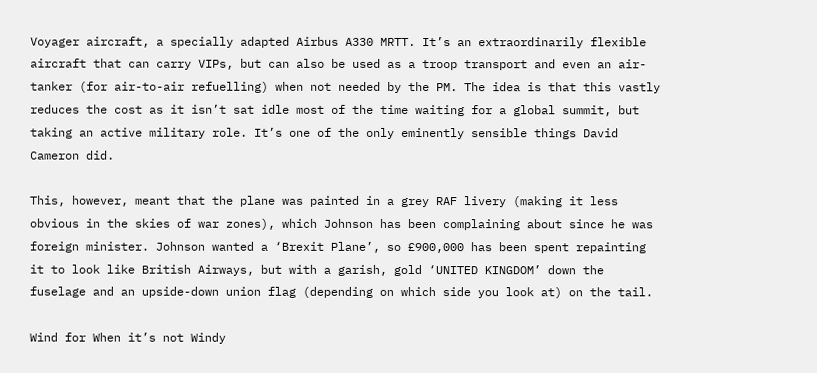Voyager aircraft, a specially adapted Airbus A330 MRTT. It’s an extraordinarily flexible aircraft that can carry VIPs, but can also be used as a troop transport and even an air-tanker (for air-to-air refuelling) when not needed by the PM. The idea is that this vastly reduces the cost as it isn’t sat idle most of the time waiting for a global summit, but taking an active military role. It’s one of the only eminently sensible things David Cameron did.

This, however, meant that the plane was painted in a grey RAF livery (making it less obvious in the skies of war zones), which Johnson has been complaining about since he was foreign minister. Johnson wanted a ‘Brexit Plane’, so £900,000 has been spent repainting it to look like British Airways, but with a garish, gold ‘UNITED KINGDOM’ down the fuselage and an upside-down union flag (depending on which side you look at) on the tail.

Wind for When it’s not Windy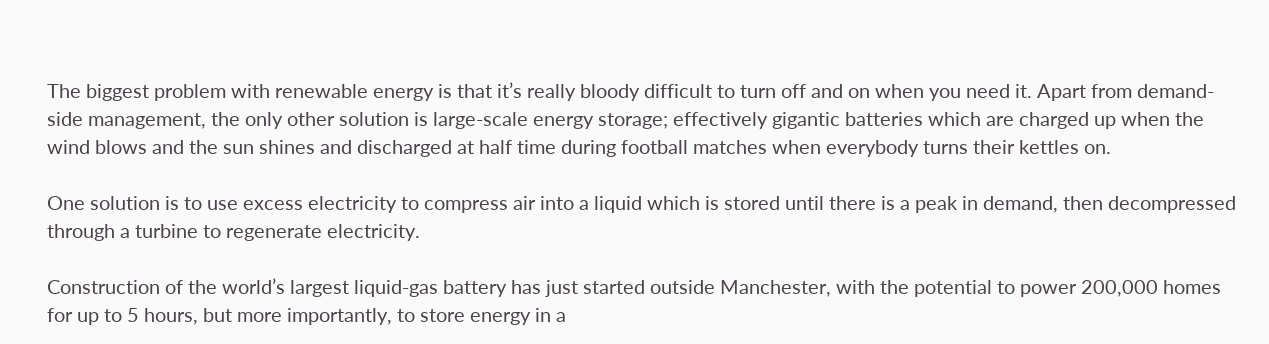The biggest problem with renewable energy is that it’s really bloody difficult to turn off and on when you need it. Apart from demand-side management, the only other solution is large-scale energy storage; effectively gigantic batteries which are charged up when the wind blows and the sun shines and discharged at half time during football matches when everybody turns their kettles on.

One solution is to use excess electricity to compress air into a liquid which is stored until there is a peak in demand, then decompressed through a turbine to regenerate electricity.

Construction of the world’s largest liquid-gas battery has just started outside Manchester, with the potential to power 200,000 homes for up to 5 hours, but more importantly, to store energy in a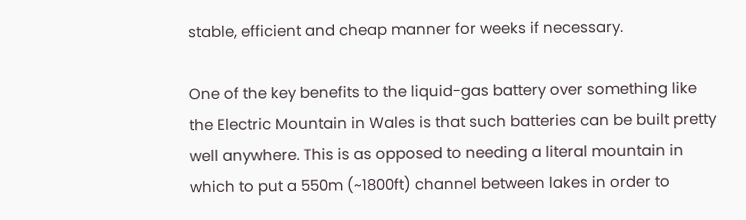stable, efficient and cheap manner for weeks if necessary.

One of the key benefits to the liquid-gas battery over something like the Electric Mountain in Wales is that such batteries can be built pretty well anywhere. This is as opposed to needing a literal mountain in which to put a 550m (~1800ft) channel between lakes in order to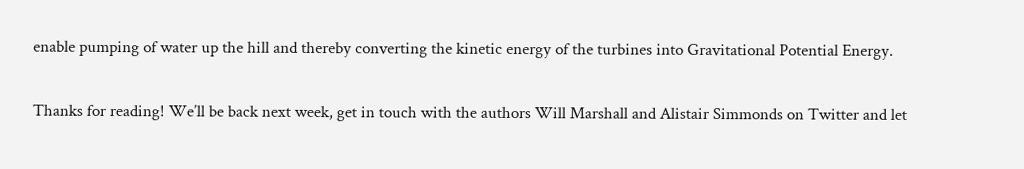enable pumping of water up the hill and thereby converting the kinetic energy of the turbines into Gravitational Potential Energy.

Thanks for reading! We’ll be back next week, get in touch with the authors Will Marshall and Alistair Simmonds on Twitter and let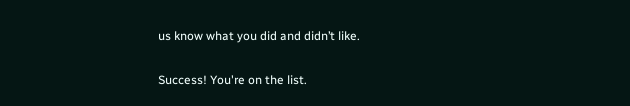us know what you did and didn’t like.

Success! You're on the list.